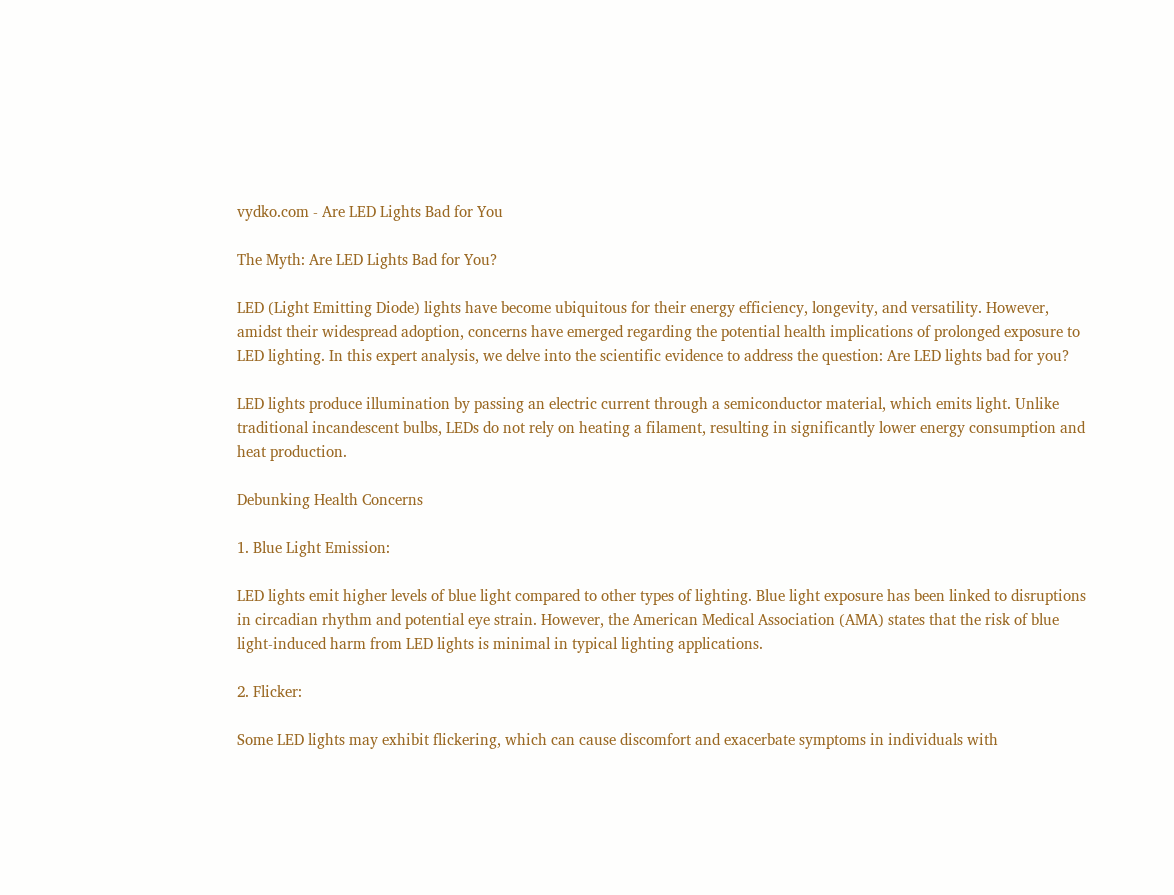vydko.com - Are LED Lights Bad for You

The Myth: Are LED Lights Bad for You?

LED (Light Emitting Diode) lights have become ubiquitous for their energy efficiency, longevity, and versatility. However, amidst their widespread adoption, concerns have emerged regarding the potential health implications of prolonged exposure to LED lighting. In this expert analysis, we delve into the scientific evidence to address the question: Are LED lights bad for you?

LED lights produce illumination by passing an electric current through a semiconductor material, which emits light. Unlike traditional incandescent bulbs, LEDs do not rely on heating a filament, resulting in significantly lower energy consumption and heat production.

Debunking Health Concerns

1. Blue Light Emission:

LED lights emit higher levels of blue light compared to other types of lighting. Blue light exposure has been linked to disruptions in circadian rhythm and potential eye strain. However, the American Medical Association (AMA) states that the risk of blue light-induced harm from LED lights is minimal in typical lighting applications.

2. Flicker:

Some LED lights may exhibit flickering, which can cause discomfort and exacerbate symptoms in individuals with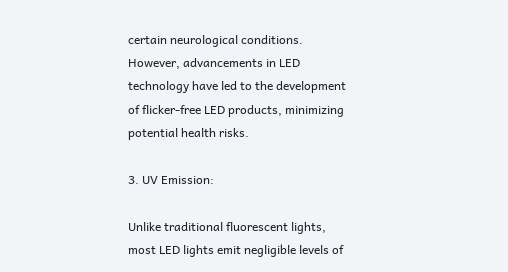certain neurological conditions. However, advancements in LED technology have led to the development of flicker-free LED products, minimizing potential health risks.

3. UV Emission:

Unlike traditional fluorescent lights, most LED lights emit negligible levels of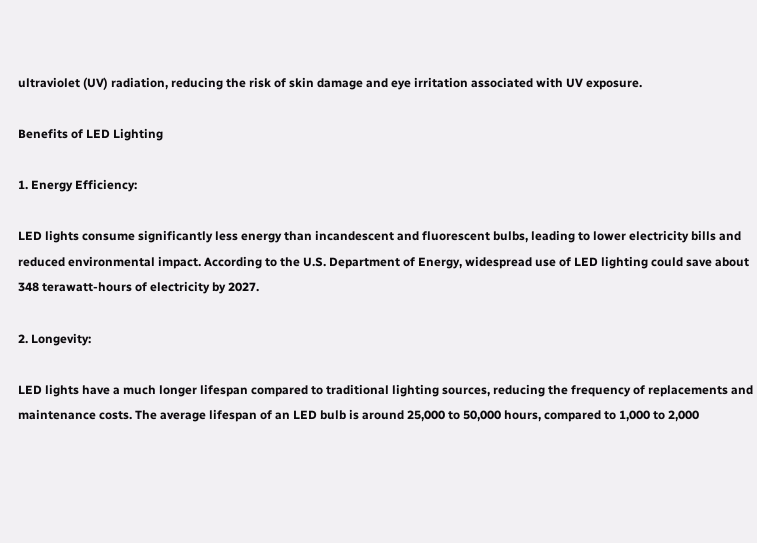ultraviolet (UV) radiation, reducing the risk of skin damage and eye irritation associated with UV exposure.

Benefits of LED Lighting

1. Energy Efficiency:

LED lights consume significantly less energy than incandescent and fluorescent bulbs, leading to lower electricity bills and reduced environmental impact. According to the U.S. Department of Energy, widespread use of LED lighting could save about 348 terawatt-hours of electricity by 2027.

2. Longevity:

LED lights have a much longer lifespan compared to traditional lighting sources, reducing the frequency of replacements and maintenance costs. The average lifespan of an LED bulb is around 25,000 to 50,000 hours, compared to 1,000 to 2,000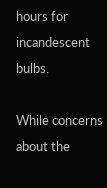hours for incandescent bulbs.

While concerns about the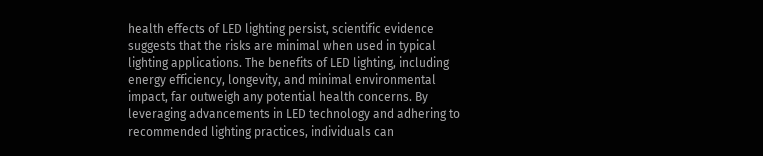health effects of LED lighting persist, scientific evidence suggests that the risks are minimal when used in typical lighting applications. The benefits of LED lighting, including energy efficiency, longevity, and minimal environmental impact, far outweigh any potential health concerns. By leveraging advancements in LED technology and adhering to recommended lighting practices, individuals can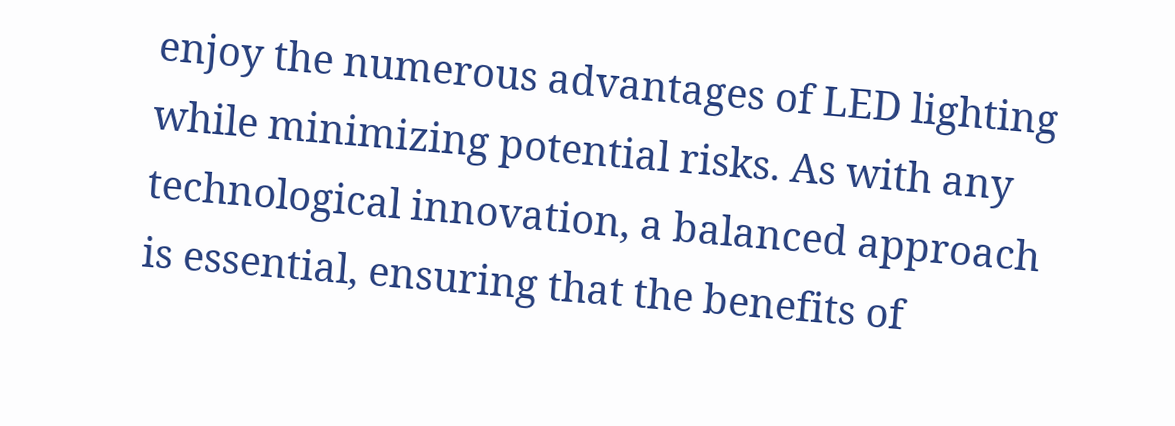enjoy the numerous advantages of LED lighting while minimizing potential risks. As with any technological innovation, a balanced approach is essential, ensuring that the benefits of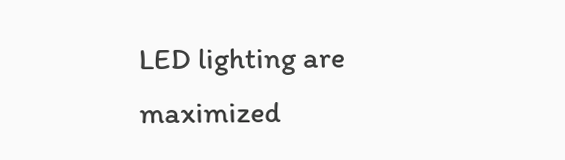LED lighting are maximized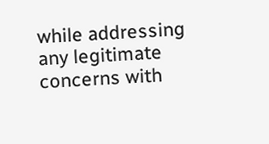while addressing any legitimate concerns with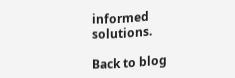informed solutions.

Back to blog